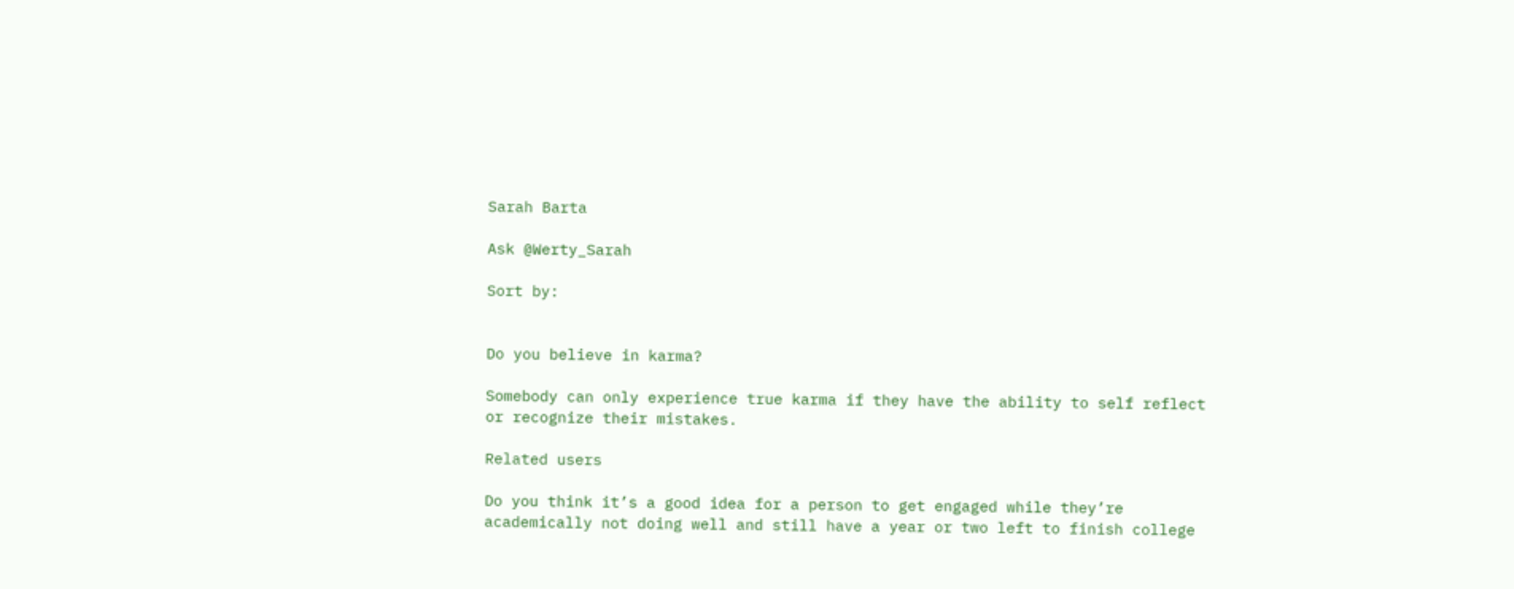Sarah Barta

Ask @Werty_Sarah

Sort by:


Do you believe in karma?

Somebody can only experience true karma if they have the ability to self reflect or recognize their mistakes.

Related users

Do you think it’s a good idea for a person to get engaged while they’re academically not doing well and still have a year or two left to finish college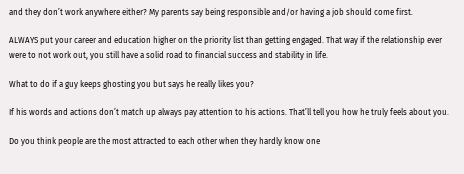and they don’t work anywhere either? My parents say being responsible and/or having a job should come first.

ALWAYS put your career and education higher on the priority list than getting engaged. That way if the relationship ever were to not work out, you still have a solid road to financial success and stability in life.

What to do if a guy keeps ghosting you but says he really likes you?

If his words and actions don’t match up always pay attention to his actions. That’ll tell you how he truly feels about you.

Do you think people are the most attracted to each other when they hardly know one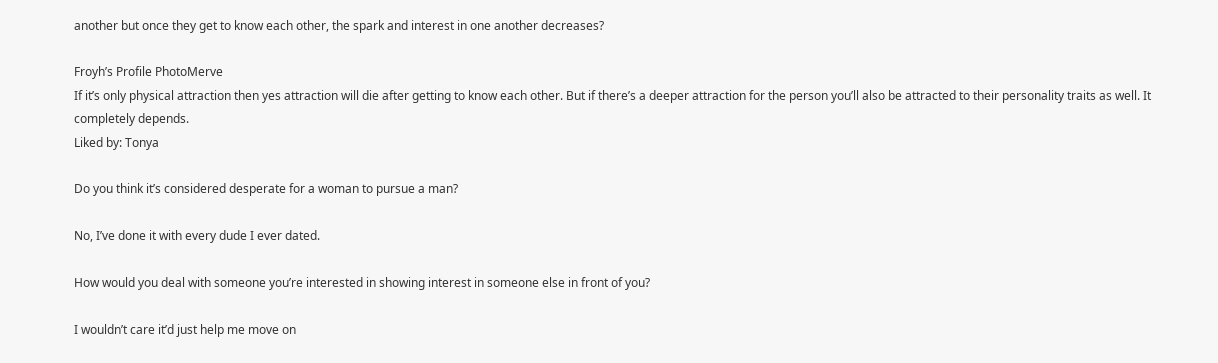another but once they get to know each other, the spark and interest in one another decreases?

Froyh’s Profile PhotoMerve
If it’s only physical attraction then yes attraction will die after getting to know each other. But if there’s a deeper attraction for the person you’ll also be attracted to their personality traits as well. It completely depends.
Liked by: Tonya

Do you think it’s considered desperate for a woman to pursue a man?

No, I’ve done it with every dude I ever dated.

How would you deal with someone you’re interested in showing interest in someone else in front of you?

I wouldn’t care it’d just help me move on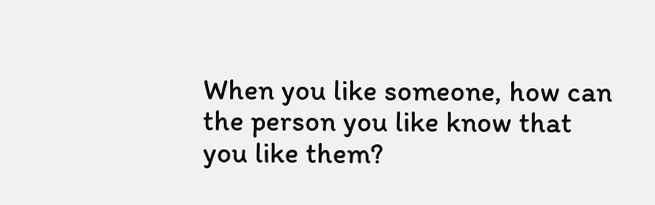When you like someone, how can the person you like know that you like them?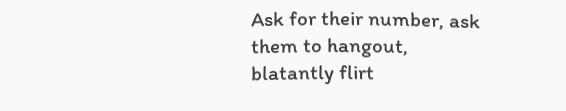Ask for their number, ask them to hangout, blatantly flirt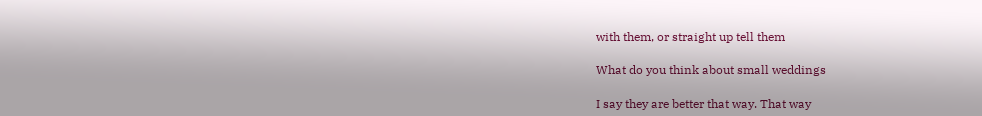with them, or straight up tell them

What do you think about small weddings

I say they are better that way. That way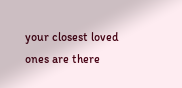your closest loved ones are there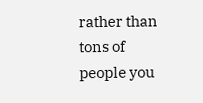rather than tons of people you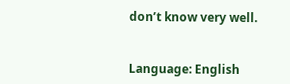don’t know very well.


Language: English